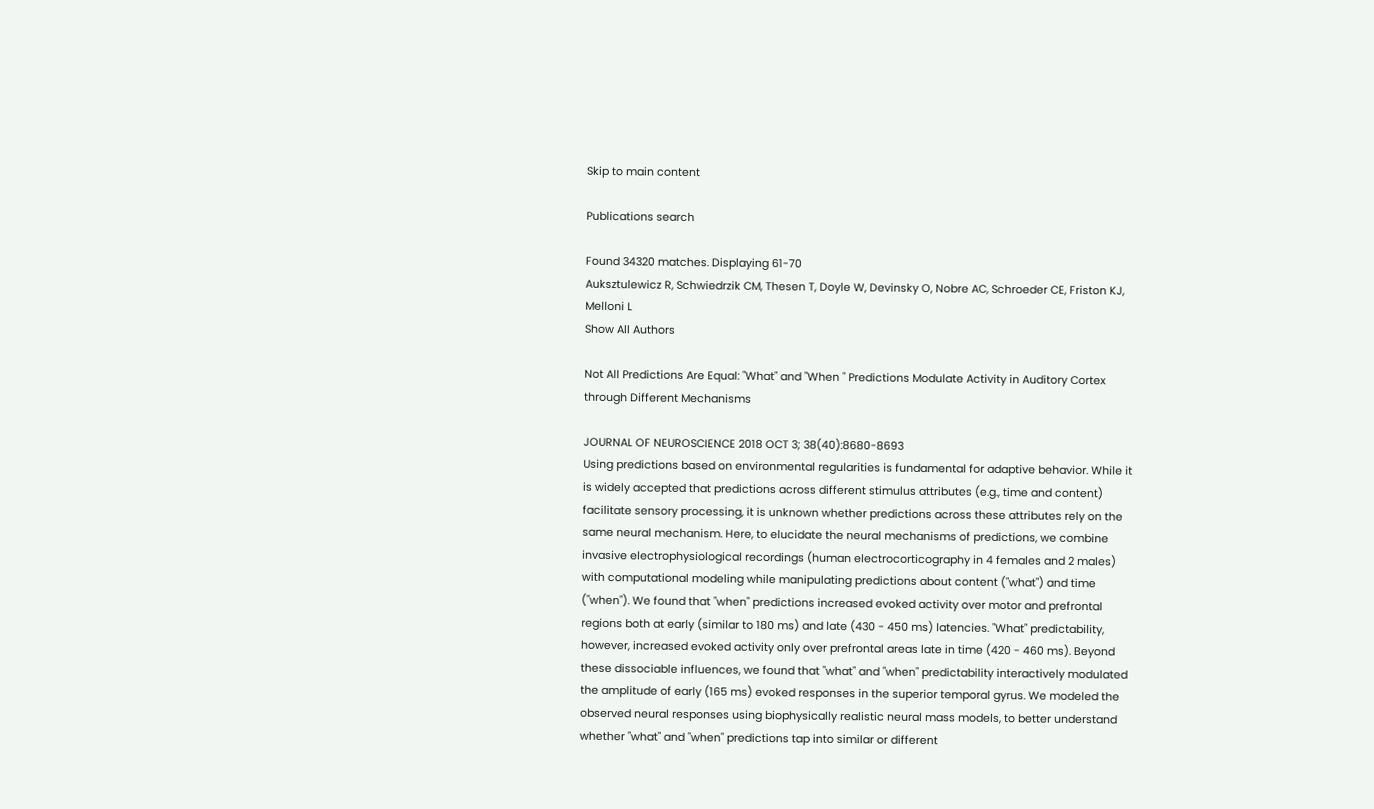Skip to main content

Publications search

Found 34320 matches. Displaying 61-70
Auksztulewicz R, Schwiedrzik CM, Thesen T, Doyle W, Devinsky O, Nobre AC, Schroeder CE, Friston KJ, Melloni L
Show All Authors

Not All Predictions Are Equal: "What" and "When " Predictions Modulate Activity in Auditory Cortex through Different Mechanisms

JOURNAL OF NEUROSCIENCE 2018 OCT 3; 38(40):8680-8693
Using predictions based on environmental regularities is fundamental for adaptive behavior. While it is widely accepted that predictions across different stimulus attributes (e.g., time and content) facilitate sensory processing, it is unknown whether predictions across these attributes rely on the same neural mechanism. Here, to elucidate the neural mechanisms of predictions, we combine invasive electrophysiological recordings (human electrocorticography in 4 females and 2 males) with computational modeling while manipulating predictions about content ("what") and time ("when"). We found that "when" predictions increased evoked activity over motor and prefrontal regions both at early (similar to 180 ms) and late (430 - 450 ms) latencies. "What" predictability, however, increased evoked activity only over prefrontal areas late in time (420 - 460 ms). Beyond these dissociable influences, we found that "what" and "when" predictability interactively modulated the amplitude of early (165 ms) evoked responses in the superior temporal gyrus. We modeled the observed neural responses using biophysically realistic neural mass models, to better understand whether "what" and "when" predictions tap into similar or different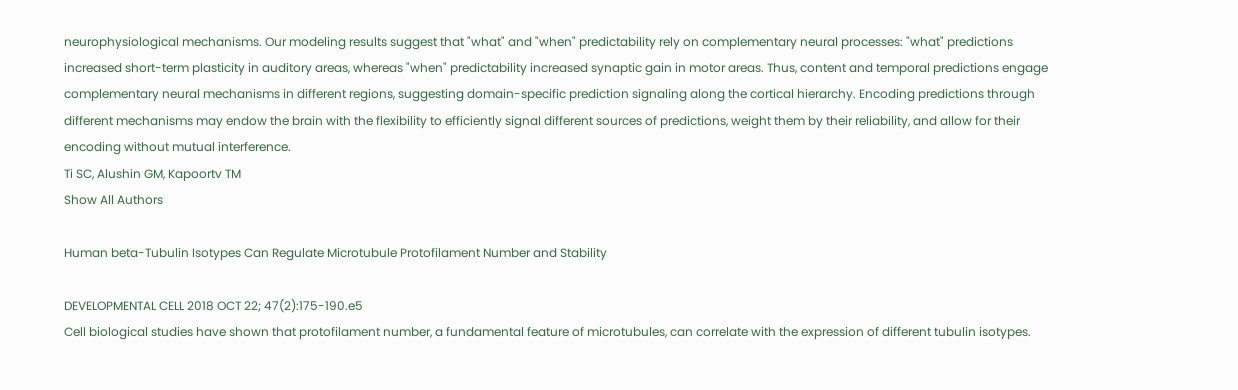neurophysiological mechanisms. Our modeling results suggest that "what" and "when" predictability rely on complementary neural processes: "what" predictions increased short-term plasticity in auditory areas, whereas "when" predictability increased synaptic gain in motor areas. Thus, content and temporal predictions engage complementary neural mechanisms in different regions, suggesting domain-specific prediction signaling along the cortical hierarchy. Encoding predictions through different mechanisms may endow the brain with the flexibility to efficiently signal different sources of predictions, weight them by their reliability, and allow for their encoding without mutual interference.
Ti SC, Alushin GM, Kapoortv TM
Show All Authors

Human beta-Tubulin Isotypes Can Regulate Microtubule Protofilament Number and Stability

DEVELOPMENTAL CELL 2018 OCT 22; 47(2):175-190.e5
Cell biological studies have shown that protofilament number, a fundamental feature of microtubules, can correlate with the expression of different tubulin isotypes.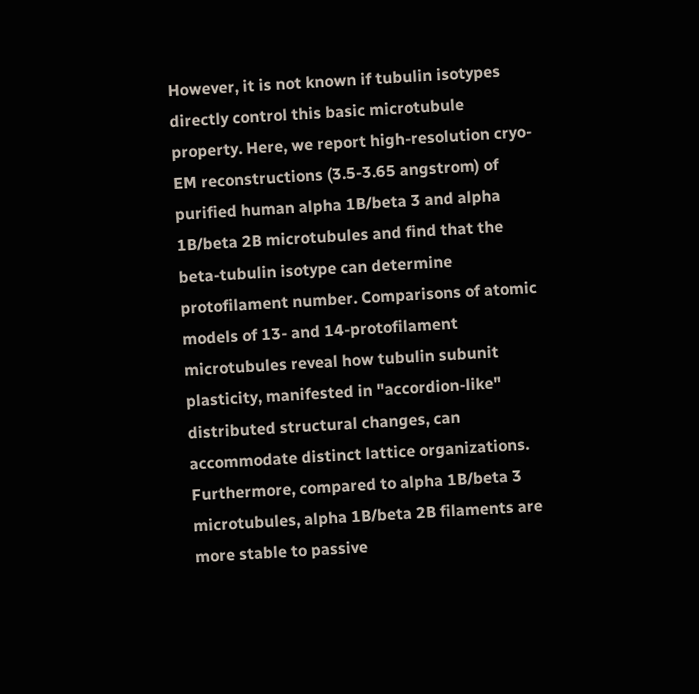However, it is not known if tubulin isotypes directly control this basic microtubule property. Here, we report high-resolution cryo-EM reconstructions (3.5-3.65 angstrom) of purified human alpha 1B/beta 3 and alpha 1B/beta 2B microtubules and find that the beta-tubulin isotype can determine protofilament number. Comparisons of atomic models of 13- and 14-protofilament microtubules reveal how tubulin subunit plasticity, manifested in "accordion-like" distributed structural changes, can accommodate distinct lattice organizations. Furthermore, compared to alpha 1B/beta 3 microtubules, alpha 1B/beta 2B filaments are more stable to passive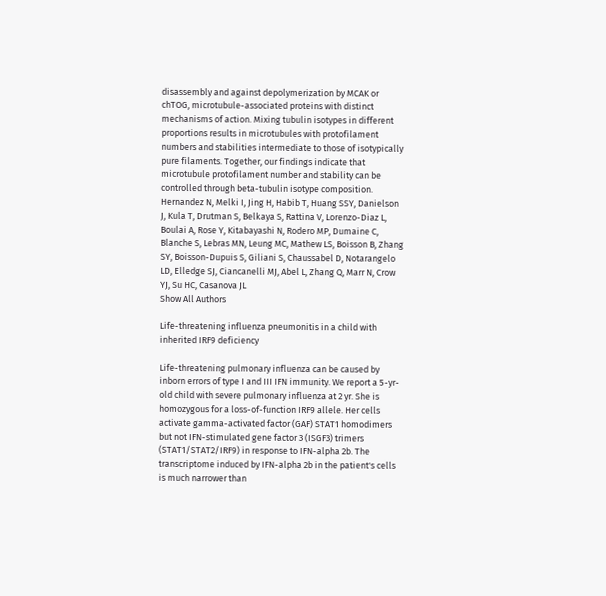disassembly and against depolymerization by MCAK or chTOG, microtubule-associated proteins with distinct mechanisms of action. Mixing tubulin isotypes in different proportions results in microtubules with protofilament numbers and stabilities intermediate to those of isotypically pure filaments. Together, our findings indicate that microtubule protofilament number and stability can be controlled through beta-tubulin isotype composition.
Hernandez N, Melki I, Jing H, Habib T, Huang SSY, Danielson J, Kula T, Drutman S, Belkaya S, Rattina V, Lorenzo-Diaz L, Boulai A, Rose Y, Kitabayashi N, Rodero MP, Dumaine C, Blanche S, Lebras MN, Leung MC, Mathew LS, Boisson B, Zhang SY, Boisson-Dupuis S, Giliani S, Chaussabel D, Notarangelo LD, Elledge SJ, Ciancanelli MJ, Abel L, Zhang Q, Marr N, Crow YJ, Su HC, Casanova JL
Show All Authors

Life-threatening influenza pneumonitis in a child with inherited IRF9 deficiency

Life-threatening pulmonary influenza can be caused by inborn errors of type I and III IFN immunity. We report a 5-yr-old child with severe pulmonary influenza at 2 yr. She is homozygous for a loss-of-function IRF9 allele. Her cells activate gamma-activated factor (GAF) STAT1 homodimers but not IFN-stimulated gene factor 3 (ISGF3) trimers (STAT1/STAT2/IRF9) in response to IFN-alpha 2b. The transcriptome induced by IFN-alpha 2b in the patient's cells is much narrower than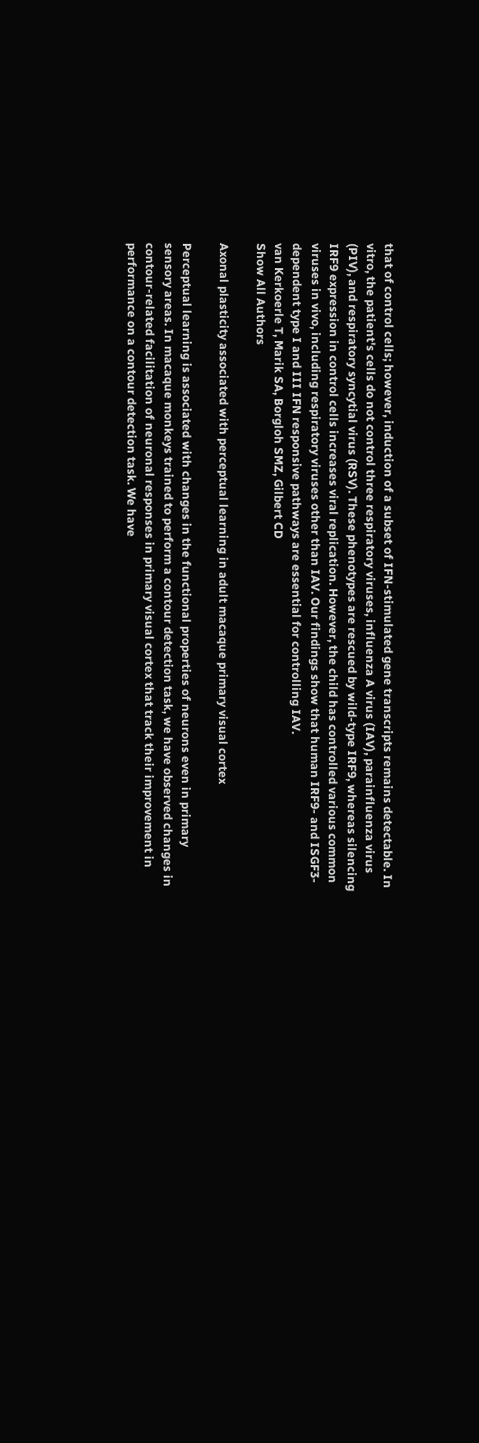that of control cells; however, induction of a subset of IFN-stimulated gene transcripts remains detectable. In vitro, the patient's cells do not control three respiratory viruses, influenza A virus (IAV), parainfluenza virus (PIV), and respiratory syncytial virus (RSV). These phenotypes are rescued by wild-type IRF9, whereas silencing IRF9 expression in control cells increases viral replication. However, the child has controlled various common viruses in vivo, including respiratory viruses other than IAV. Our findings show that human IRF9- and ISGF3-dependent type I and III IFN responsive pathways are essential for controlling IAV.
van Kerkoerle T, Marik SA, Borgloh SMZ, Gilbert CD
Show All Authors

Axonal plasticity associated with perceptual learning in adult macaque primary visual cortex

Perceptual learning is associated with changes in the functional properties of neurons even in primary sensory areas. In macaque monkeys trained to perform a contour detection task, we have observed changes in contour-related facilitation of neuronal responses in primary visual cortex that track their improvement in performance on a contour detection task. We have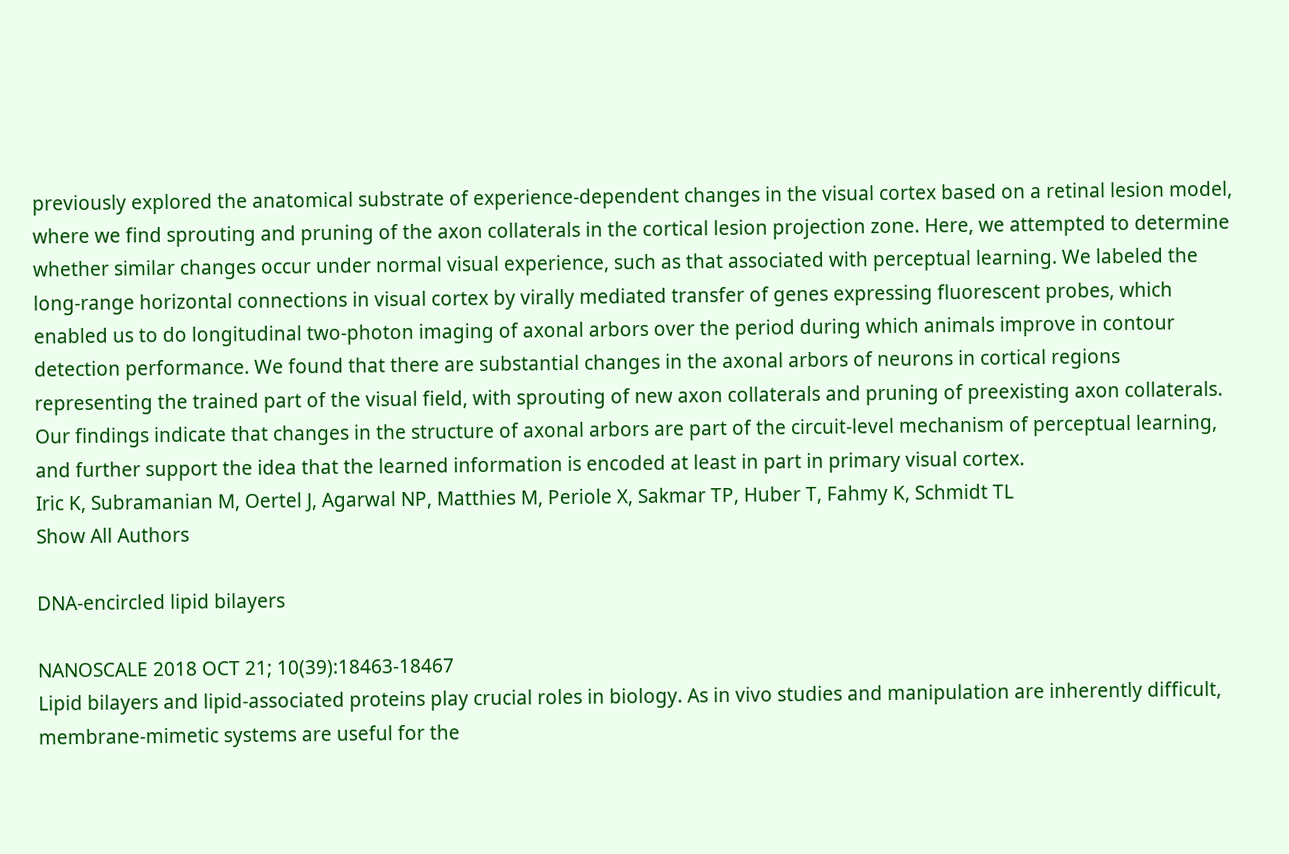previously explored the anatomical substrate of experience-dependent changes in the visual cortex based on a retinal lesion model, where we find sprouting and pruning of the axon collaterals in the cortical lesion projection zone. Here, we attempted to determine whether similar changes occur under normal visual experience, such as that associated with perceptual learning. We labeled the long-range horizontal connections in visual cortex by virally mediated transfer of genes expressing fluorescent probes, which enabled us to do longitudinal two-photon imaging of axonal arbors over the period during which animals improve in contour detection performance. We found that there are substantial changes in the axonal arbors of neurons in cortical regions representing the trained part of the visual field, with sprouting of new axon collaterals and pruning of preexisting axon collaterals. Our findings indicate that changes in the structure of axonal arbors are part of the circuit-level mechanism of perceptual learning, and further support the idea that the learned information is encoded at least in part in primary visual cortex.
Iric K, Subramanian M, Oertel J, Agarwal NP, Matthies M, Periole X, Sakmar TP, Huber T, Fahmy K, Schmidt TL
Show All Authors

DNA-encircled lipid bilayers

NANOSCALE 2018 OCT 21; 10(39):18463-18467
Lipid bilayers and lipid-associated proteins play crucial roles in biology. As in vivo studies and manipulation are inherently difficult, membrane-mimetic systems are useful for the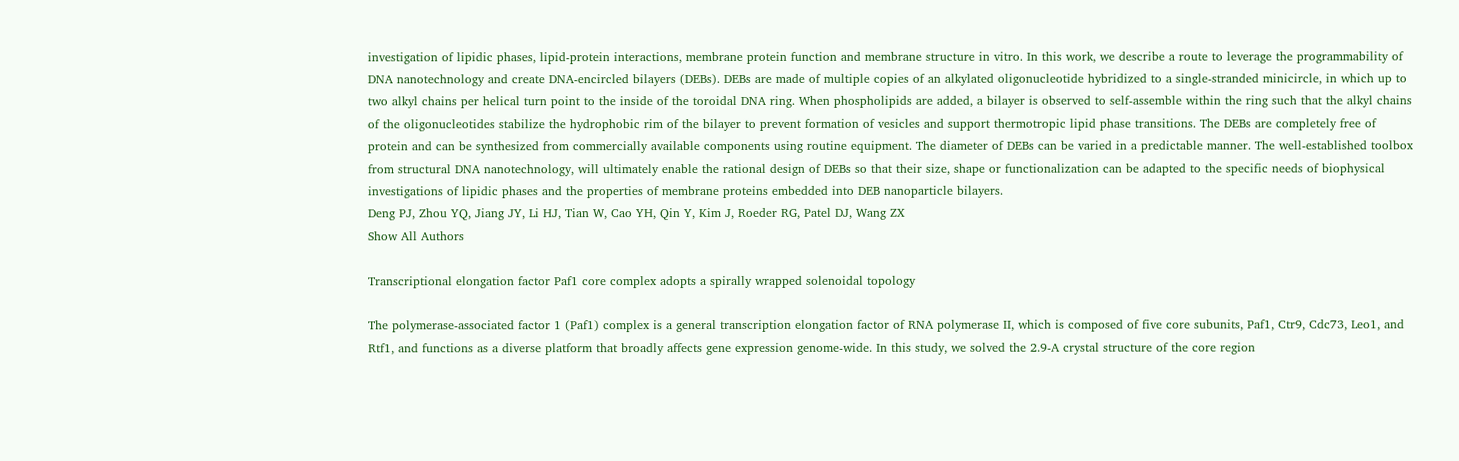investigation of lipidic phases, lipid-protein interactions, membrane protein function and membrane structure in vitro. In this work, we describe a route to leverage the programmability of DNA nanotechnology and create DNA-encircled bilayers (DEBs). DEBs are made of multiple copies of an alkylated oligonucleotide hybridized to a single-stranded minicircle, in which up to two alkyl chains per helical turn point to the inside of the toroidal DNA ring. When phospholipids are added, a bilayer is observed to self-assemble within the ring such that the alkyl chains of the oligonucleotides stabilize the hydrophobic rim of the bilayer to prevent formation of vesicles and support thermotropic lipid phase transitions. The DEBs are completely free of protein and can be synthesized from commercially available components using routine equipment. The diameter of DEBs can be varied in a predictable manner. The well-established toolbox from structural DNA nanotechnology, will ultimately enable the rational design of DEBs so that their size, shape or functionalization can be adapted to the specific needs of biophysical investigations of lipidic phases and the properties of membrane proteins embedded into DEB nanoparticle bilayers.
Deng PJ, Zhou YQ, Jiang JY, Li HJ, Tian W, Cao YH, Qin Y, Kim J, Roeder RG, Patel DJ, Wang ZX
Show All Authors

Transcriptional elongation factor Paf1 core complex adopts a spirally wrapped solenoidal topology

The polymerase-associated factor 1 (Paf1) complex is a general transcription elongation factor of RNA polymerase II, which is composed of five core subunits, Paf1, Ctr9, Cdc73, Leo1, and Rtf1, and functions as a diverse platform that broadly affects gene expression genome-wide. In this study, we solved the 2.9-A crystal structure of the core region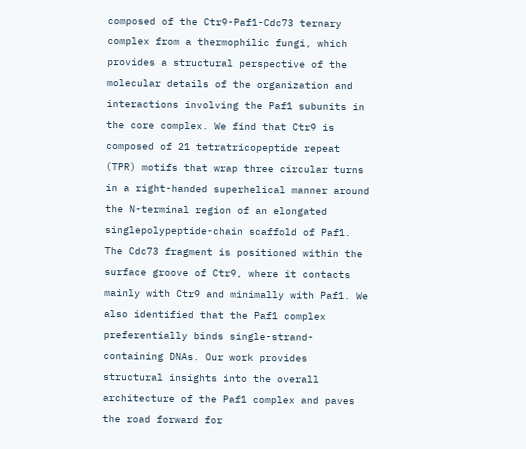composed of the Ctr9-Paf1-Cdc73 ternary complex from a thermophilic fungi, which provides a structural perspective of the molecular details of the organization and interactions involving the Paf1 subunits in the core complex. We find that Ctr9 is composed of 21 tetratricopeptide repeat (TPR) motifs that wrap three circular turns in a right-handed superhelical manner around the N-terminal region of an elongated singlepolypeptide-chain scaffold of Paf1. The Cdc73 fragment is positioned within the surface groove of Ctr9, where it contacts mainly with Ctr9 and minimally with Paf1. We also identified that the Paf1 complex preferentially binds single-strand-containing DNAs. Our work provides structural insights into the overall architecture of the Paf1 complex and paves the road forward for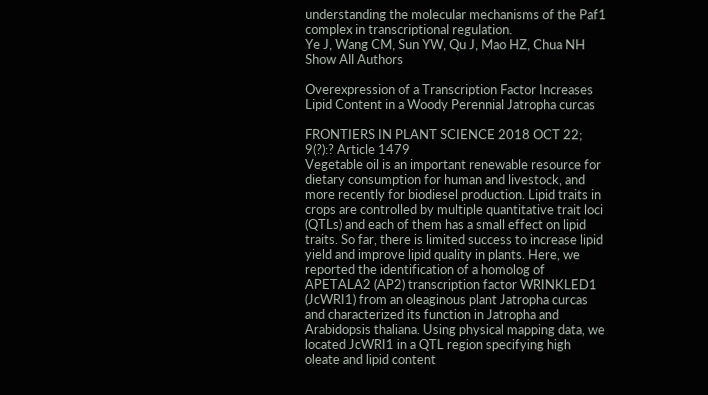understanding the molecular mechanisms of the Paf1 complex in transcriptional regulation.
Ye J, Wang CM, Sun YW, Qu J, Mao HZ, Chua NH
Show All Authors

Overexpression of a Transcription Factor Increases Lipid Content in a Woody Perennial Jatropha curcas

FRONTIERS IN PLANT SCIENCE 2018 OCT 22; 9(?):? Article 1479
Vegetable oil is an important renewable resource for dietary consumption for human and livestock, and more recently for biodiesel production. Lipid traits in crops are controlled by multiple quantitative trait loci (QTLs) and each of them has a small effect on lipid traits. So far, there is limited success to increase lipid yield and improve lipid quality in plants. Here, we reported the identification of a homolog of APETALA2 (AP2) transcription factor WRINKLED1 (JcWRI1) from an oleaginous plant Jatropha curcas and characterized its function in Jatropha and Arabidopsis thaliana. Using physical mapping data, we located JcWRI1 in a QTL region specifying high oleate and lipid content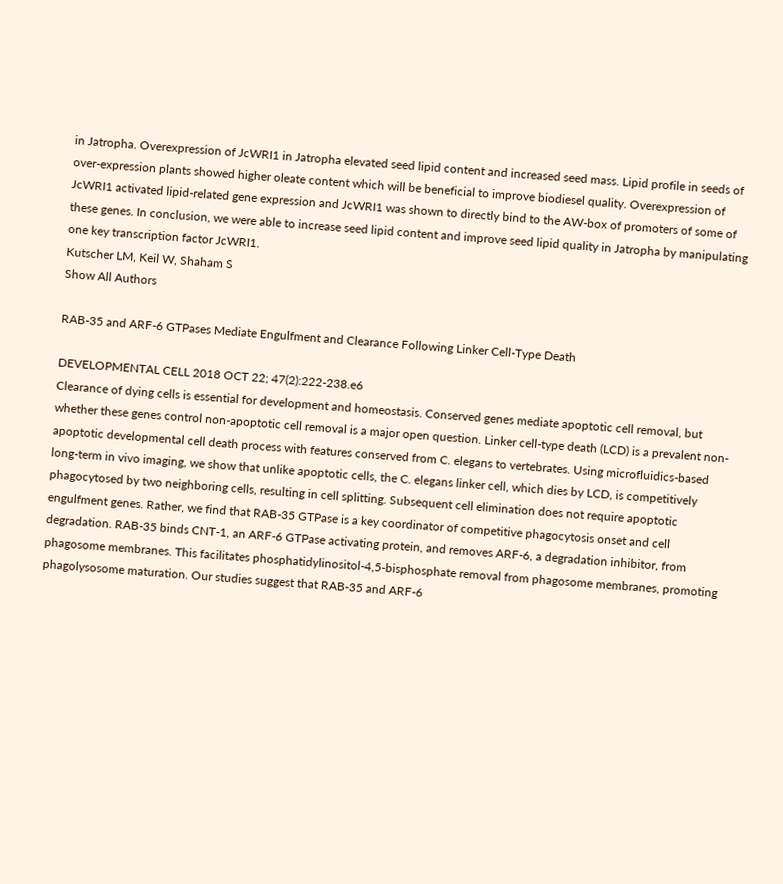in Jatropha. Overexpression of JcWRI1 in Jatropha elevated seed lipid content and increased seed mass. Lipid profile in seeds of over-expression plants showed higher oleate content which will be beneficial to improve biodiesel quality. Overexpression of JcWRI1 activated lipid-related gene expression and JcWRI1 was shown to directly bind to the AW-box of promoters of some of these genes. In conclusion, we were able to increase seed lipid content and improve seed lipid quality in Jatropha by manipulating one key transcription factor JcWRI1.
Kutscher LM, Keil W, Shaham S
Show All Authors

RAB-35 and ARF-6 GTPases Mediate Engulfment and Clearance Following Linker Cell-Type Death

DEVELOPMENTAL CELL 2018 OCT 22; 47(2):222-238.e6
Clearance of dying cells is essential for development and homeostasis. Conserved genes mediate apoptotic cell removal, but whether these genes control non-apoptotic cell removal is a major open question. Linker cell-type death (LCD) is a prevalent non-apoptotic developmental cell death process with features conserved from C. elegans to vertebrates. Using microfluidics-based long-term in vivo imaging, we show that unlike apoptotic cells, the C. elegans linker cell, which dies by LCD, is competitively phagocytosed by two neighboring cells, resulting in cell splitting. Subsequent cell elimination does not require apoptotic engulfment genes. Rather, we find that RAB-35 GTPase is a key coordinator of competitive phagocytosis onset and cell degradation. RAB-35 binds CNT-1, an ARF-6 GTPase activating protein, and removes ARF-6, a degradation inhibitor, from phagosome membranes. This facilitates phosphatidylinositol-4,5-bisphosphate removal from phagosome membranes, promoting phagolysosome maturation. Our studies suggest that RAB-35 and ARF-6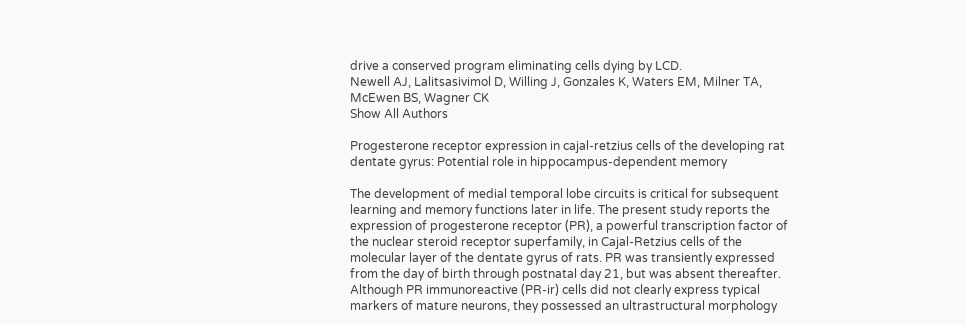drive a conserved program eliminating cells dying by LCD.
Newell AJ, Lalitsasivimol D, Willing J, Gonzales K, Waters EM, Milner TA, McEwen BS, Wagner CK
Show All Authors

Progesterone receptor expression in cajal-retzius cells of the developing rat dentate gyrus: Potential role in hippocampus-dependent memory

The development of medial temporal lobe circuits is critical for subsequent learning and memory functions later in life. The present study reports the expression of progesterone receptor (PR), a powerful transcription factor of the nuclear steroid receptor superfamily, in Cajal-Retzius cells of the molecular layer of the dentate gyrus of rats. PR was transiently expressed from the day of birth through postnatal day 21, but was absent thereafter. Although PR immunoreactive (PR-ir) cells did not clearly express typical markers of mature neurons, they possessed an ultrastructural morphology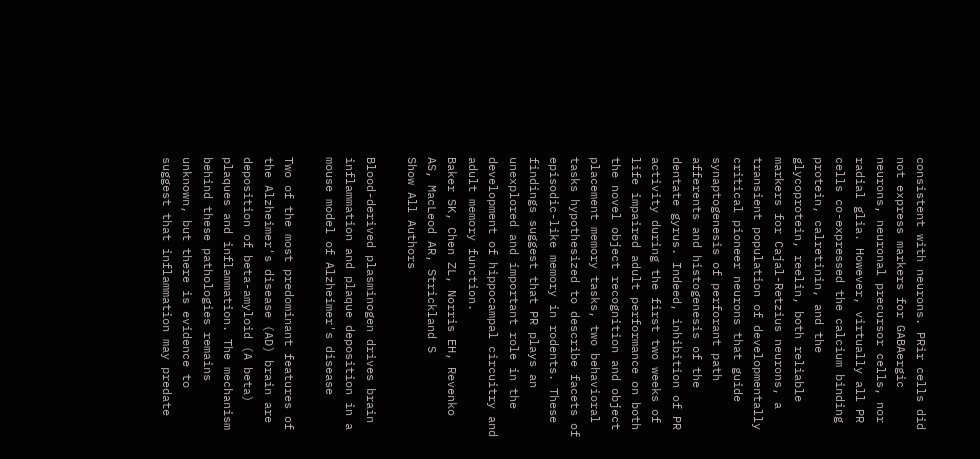consistent with neurons. PRir cells did not express markers for GABAergic neurons, neuronal precursor cells, nor radial glia. However, virtually all PR cells co-expressed the calcium binding protein, calretinin, and the glycoprotein, reelin, both reliable markers for Cajal-Retzius neurons, a transient population of developmentally critical pioneer neurons that guide synaptogenesis of perforant path afferents and histogenesis of the dentate gyrus. Indeed, inhibition of PR activity during the first two weeks of life impaired adult performance on both the novel object recognition and object placement memory tasks, two behavioral tasks hypothesized to describe facets of episodic-like memory in rodents. These findings suggest that PR plays an unexplored and important role in the development of hippocampal circuitry and adult memory function.
Baker SK, Chen ZL, Norris EH, Revenko AS, MacLeod AR, Strickland S
Show All Authors

Blood-derived plasminogen drives brain inflammation and plaque deposition in a mouse model of Alzheimer's disease

Two of the most predominant features of the Alzheimer's disease (AD) brain are deposition of beta-amyloid (A beta) plaques and inflammation. The mechanism behind these pathologies remains unknown, but there is evidence to suggest that inflammation may predate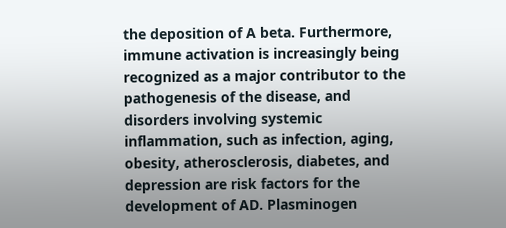the deposition of A beta. Furthermore, immune activation is increasingly being recognized as a major contributor to the pathogenesis of the disease, and disorders involving systemic inflammation, such as infection, aging, obesity, atherosclerosis, diabetes, and depression are risk factors for the development of AD. Plasminogen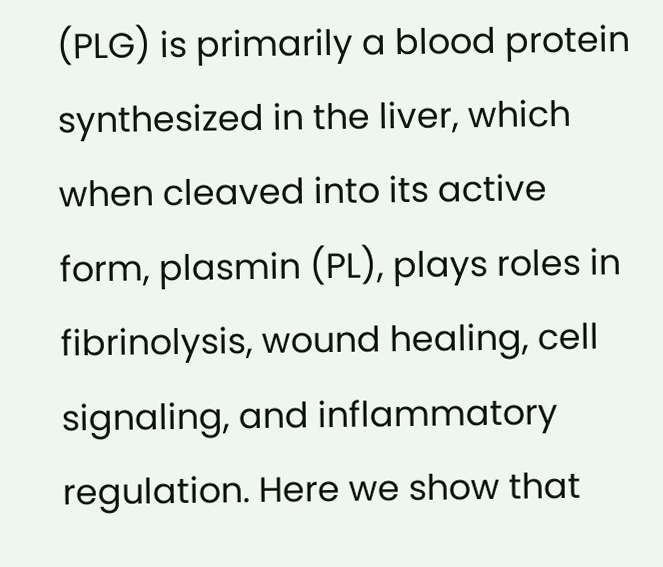(PLG) is primarily a blood protein synthesized in the liver, which when cleaved into its active form, plasmin (PL), plays roles in fibrinolysis, wound healing, cell signaling, and inflammatory regulation. Here we show that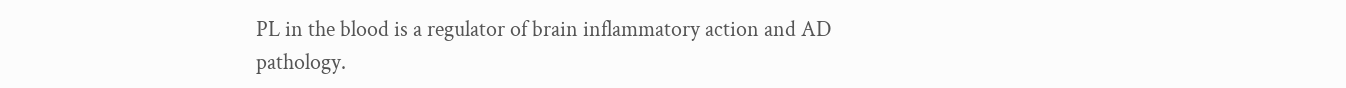PL in the blood is a regulator of brain inflammatory action and AD pathology.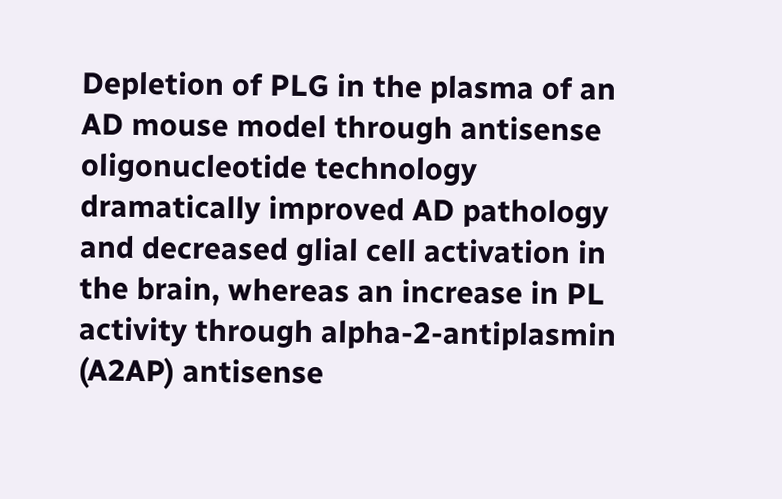Depletion of PLG in the plasma of an AD mouse model through antisense oligonucleotide technology dramatically improved AD pathology and decreased glial cell activation in the brain, whereas an increase in PL activity through alpha-2-antiplasmin (A2AP) antisense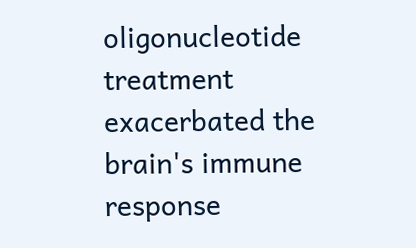oligonucleotide treatment exacerbated the brain's immune response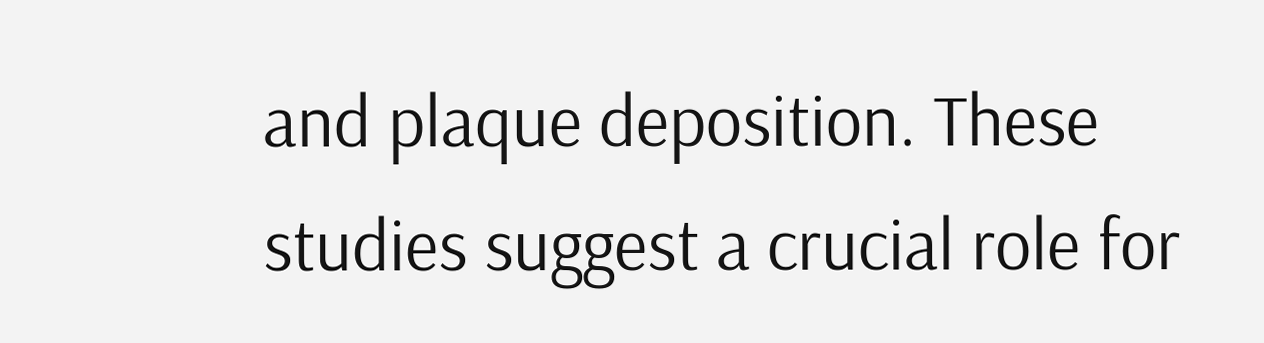and plaque deposition. These studies suggest a crucial role for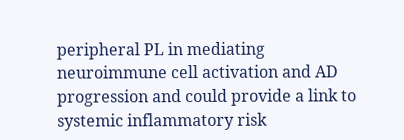peripheral PL in mediating neuroimmune cell activation and AD progression and could provide a link to systemic inflammatory risk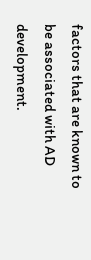factors that are known to be associated with AD development.